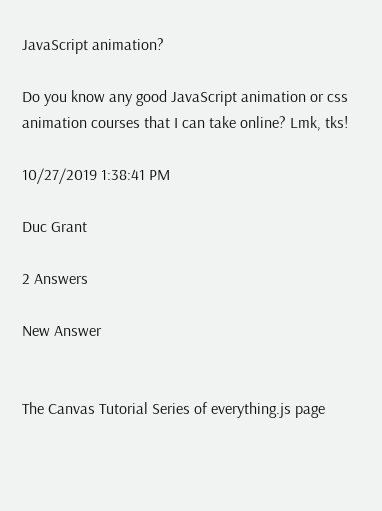JavaScript animation?

Do you know any good JavaScript animation or css animation courses that I can take online? Lmk, tks!

10/27/2019 1:38:41 PM

Duc Grant

2 Answers

New Answer


The Canvas Tutorial Series of everything.js page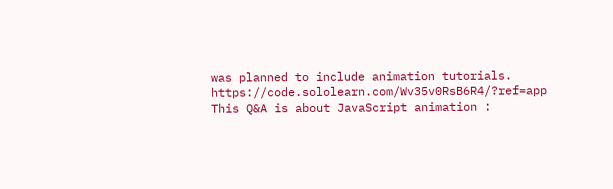was planned to include animation tutorials. https://code.sololearn.com/Wv35v0RsB6R4/?ref=app This Q&A is about JavaScript animation :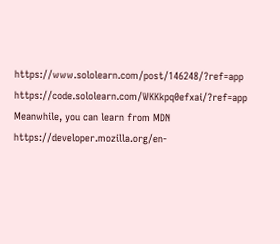https://www.sololearn.com/post/146248/?ref=app https://code.sololearn.com/WKKkpq0efxai/?ref=app Meanwhile, you can learn from MDN https://developer.mozilla.org/en-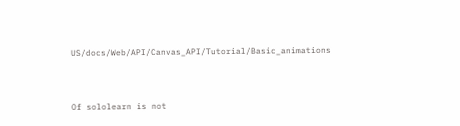US/docs/Web/API/Canvas_API/Tutorial/Basic_animations


Of sololearn is not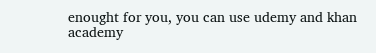enought for you, you can use udemy and khan academy